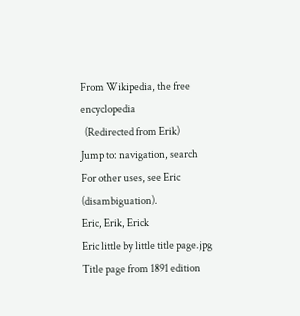From Wikipedia, the free encyclopedia
  (Redirected from Erik)
Jump to: navigation, search
For other uses, see Eric (disambiguation).
Eric, Erik, Erick
Eric little by little title page.jpg
Title page from 1891 edition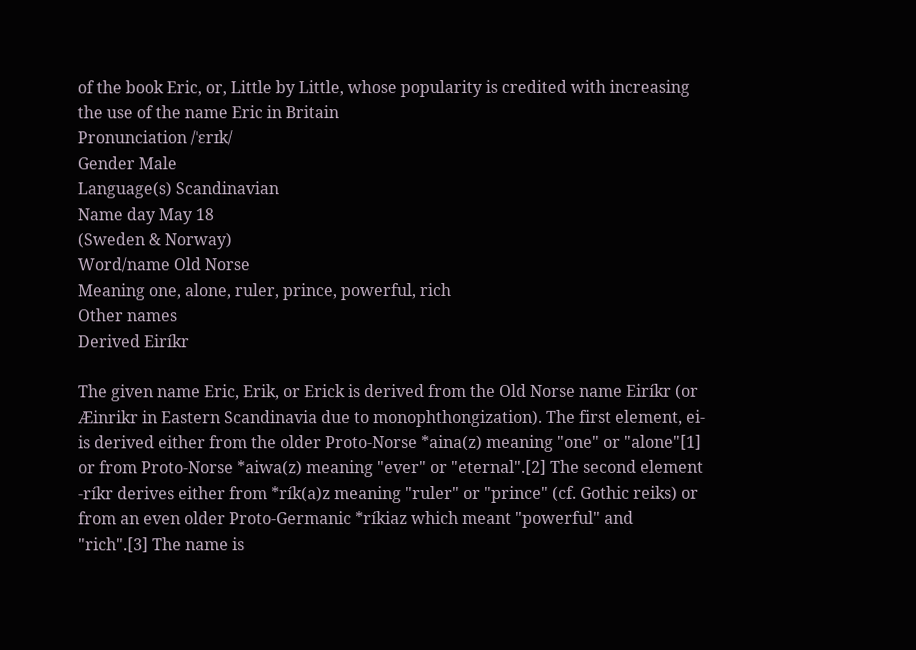of the book Eric, or, Little by Little, whose popularity is credited with increasing the use of the name Eric in Britain
Pronunciation /ˈɛrɪk/
Gender Male
Language(s) Scandinavian
Name day May 18
(Sweden & Norway)
Word/name Old Norse
Meaning one, alone, ruler, prince, powerful, rich
Other names
Derived Eiríkr

The given name Eric, Erik, or Erick is derived from the Old Norse name Eiríkr (or Æinrikr in Eastern Scandinavia due to monophthongization). The first element, ei- is derived either from the older Proto-Norse *aina(z) meaning "one" or "alone"[1] or from Proto-Norse *aiwa(z) meaning "ever" or "eternal".[2] The second element -ríkr derives either from *rík(a)z meaning "ruler" or "prince" (cf. Gothic reiks) or from an even older Proto-Germanic *ríkiaz which meant "powerful" and "rich".[3] The name is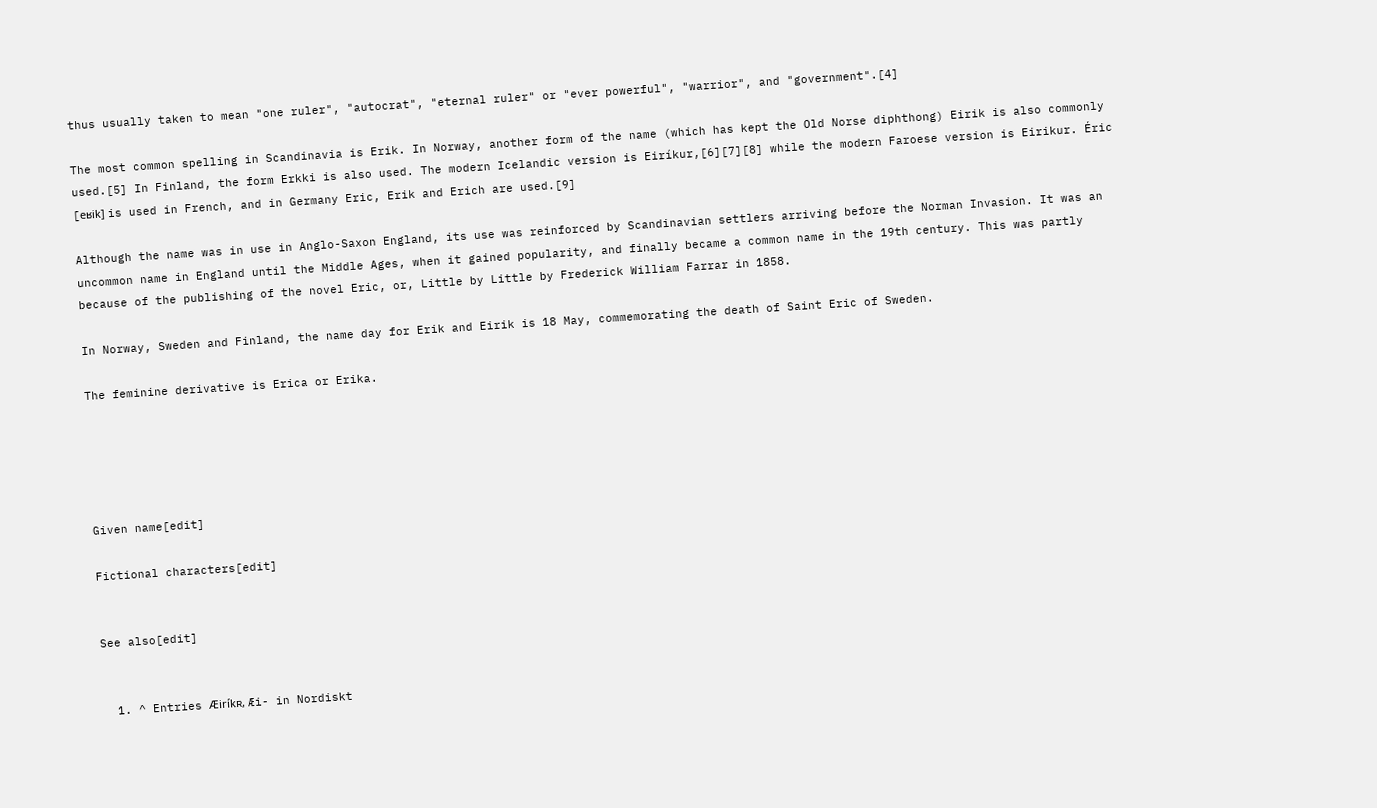thus usually taken to mean "one ruler", "autocrat", "eternal ruler" or "ever powerful", "warrior", and "government".[4]

The most common spelling in Scandinavia is Erik. In Norway, another form of the name (which has kept the Old Norse diphthong) Eirik is also commonly used.[5] In Finland, the form Erkki is also used. The modern Icelandic version is Eiríkur,[6][7][8] while the modern Faroese version is Eirikur. Éric [eʁik] is used in French, and in Germany Eric, Erik and Erich are used.[9]

Although the name was in use in Anglo-Saxon England, its use was reinforced by Scandinavian settlers arriving before the Norman Invasion. It was an uncommon name in England until the Middle Ages, when it gained popularity, and finally became a common name in the 19th century. This was partly because of the publishing of the novel Eric, or, Little by Little by Frederick William Farrar in 1858.

In Norway, Sweden and Finland, the name day for Erik and Eirik is 18 May, commemorating the death of Saint Eric of Sweden.

The feminine derivative is Erica or Erika.





Given name[edit]

Fictional characters[edit]


See also[edit]


  1. ^ Entries Æiríkʀ, Æi- in Nordiskt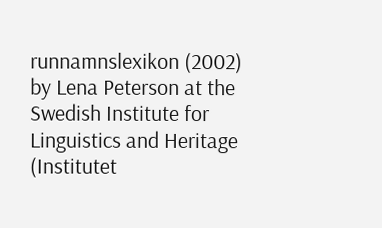runnamnslexikon (2002) by Lena Peterson at the Swedish Institute for Linguistics and Heritage (Institutet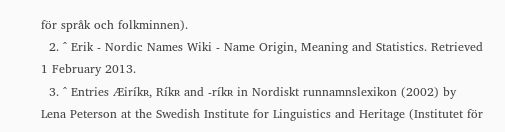för språk och folkminnen).
  2. ^ Erik - Nordic Names Wiki - Name Origin, Meaning and Statistics. Retrieved 1 February 2013.
  3. ^ Entries Æiríkʀ, Ríkʀ and -ríkʀ in Nordiskt runnamnslexikon (2002) by Lena Peterson at the Swedish Institute for Linguistics and Heritage (Institutet för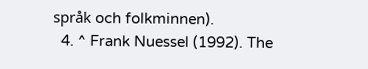språk och folkminnen).
  4. ^ Frank Nuessel (1992). The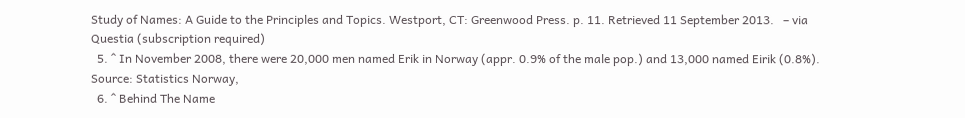Study of Names: A Guide to the Principles and Topics. Westport, CT: Greenwood Press. p. 11. Retrieved 11 September 2013.   – via Questia (subscription required)
  5. ^ In November 2008, there were 20,000 men named Erik in Norway (appr. 0.9% of the male pop.) and 13,000 named Eirik (0.8%). Source: Statistics Norway,
  6. ^ Behind The Name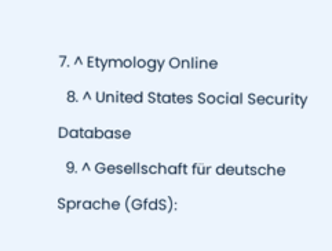7. ^ Etymology Online
  8. ^ United States Social Security Database
  9. ^ Gesellschaft für deutsche Sprache (GfdS):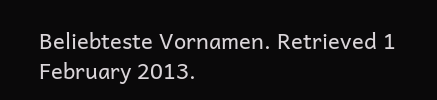Beliebteste Vornamen. Retrieved 1 February 2013.